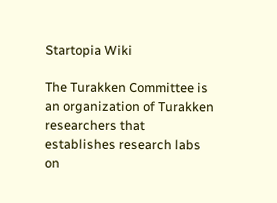Startopia Wiki

The Turakken Committee is an organization of Turakken researchers that establishes research labs on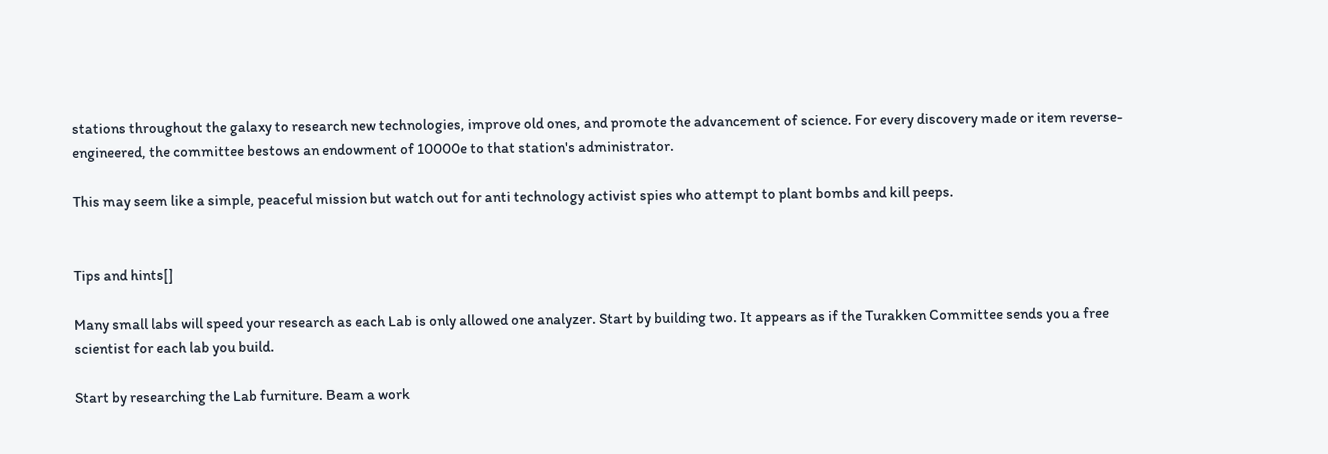stations throughout the galaxy to research new technologies, improve old ones, and promote the advancement of science. For every discovery made or item reverse-engineered, the committee bestows an endowment of 10000e to that station's administrator.

This may seem like a simple, peaceful mission but watch out for anti technology activist spies who attempt to plant bombs and kill peeps.


Tips and hints[]

Many small labs will speed your research as each Lab is only allowed one analyzer. Start by building two. It appears as if the Turakken Committee sends you a free scientist for each lab you build.

Start by researching the Lab furniture. Beam a work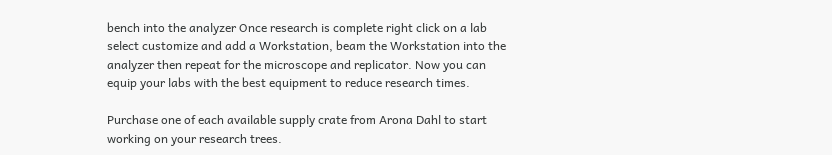bench into the analyzer Once research is complete right click on a lab select customize and add a Workstation, beam the Workstation into the analyzer then repeat for the microscope and replicator. Now you can equip your labs with the best equipment to reduce research times.

Purchase one of each available supply crate from Arona Dahl to start working on your research trees.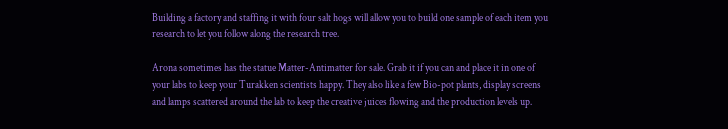Building a factory and staffing it with four salt hogs will allow you to build one sample of each item you research to let you follow along the research tree.

Arona sometimes has the statue Matter-Antimatter for sale. Grab it if you can and place it in one of your labs to keep your Turakken scientists happy. They also like a few Bio-pot plants, display screens and lamps scattered around the lab to keep the creative juices flowing and the production levels up.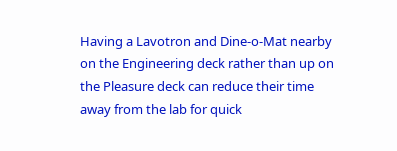Having a Lavotron and Dine-o-Mat nearby on the Engineering deck rather than up on the Pleasure deck can reduce their time away from the lab for quick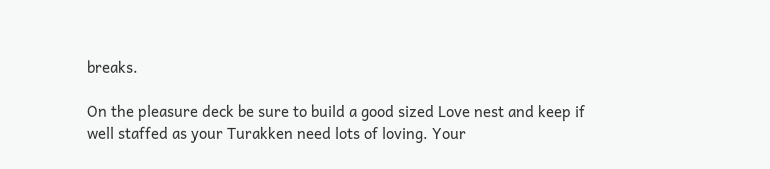breaks.

On the pleasure deck be sure to build a good sized Love nest and keep if well staffed as your Turakken need lots of loving. Your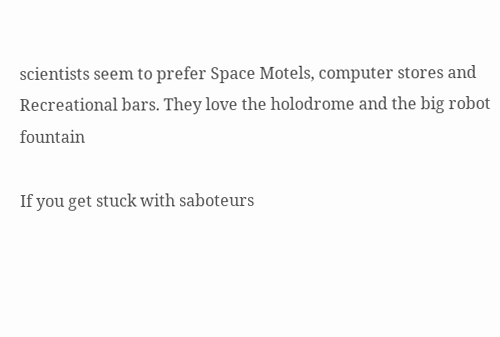scientists seem to prefer Space Motels, computer stores and Recreational bars. They love the holodrome and the big robot fountain

If you get stuck with saboteurs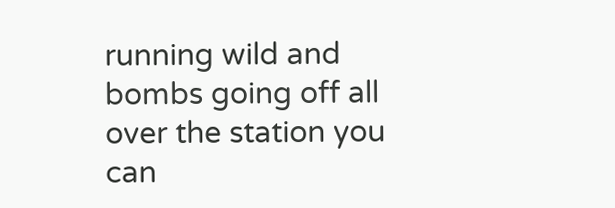running wild and bombs going off all over the station you can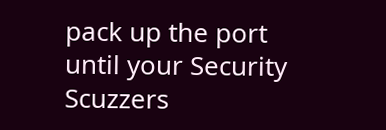pack up the port until your Security Scuzzers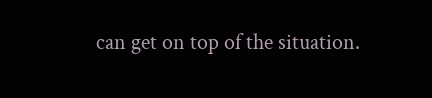can get on top of the situation.